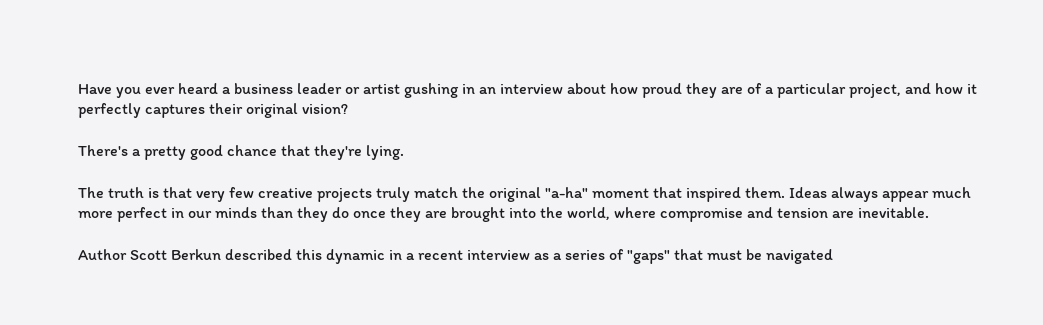Have you ever heard a business leader or artist gushing in an interview about how proud they are of a particular project, and how it perfectly captures their original vision?

There's a pretty good chance that they're lying.

The truth is that very few creative projects truly match the original "a-ha" moment that inspired them. Ideas always appear much more perfect in our minds than they do once they are brought into the world, where compromise and tension are inevitable.

Author Scott Berkun described this dynamic in a recent interview as a series of "gaps" that must be navigated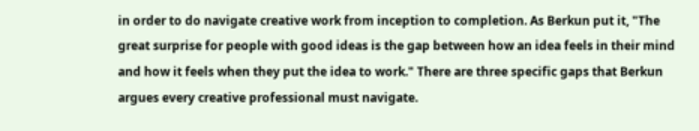in order to do navigate creative work from inception to completion. As Berkun put it, "The great surprise for people with good ideas is the gap between how an idea feels in their mind and how it feels when they put the idea to work." There are three specific gaps that Berkun argues every creative professional must navigate.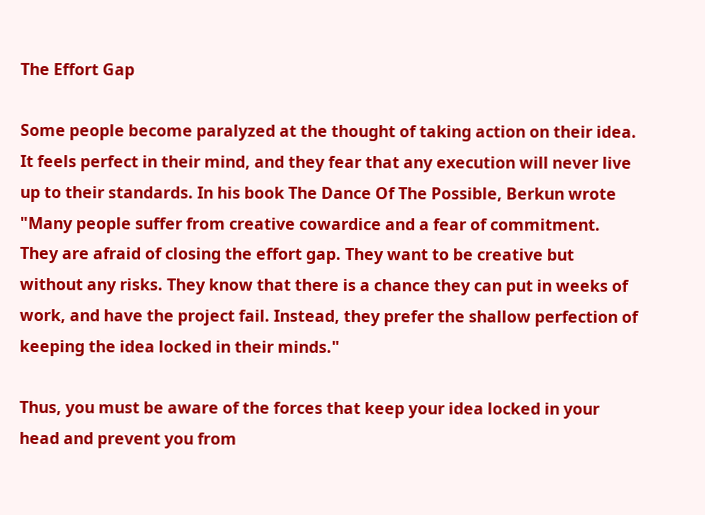The Effort Gap

Some people become paralyzed at the thought of taking action on their idea. It feels perfect in their mind, and they fear that any execution will never live up to their standards. In his book The Dance Of The Possible, Berkun wrote "Many people suffer from creative cowardice and a fear of commitment. They are afraid of closing the effort gap. They want to be creative but without any risks. They know that there is a chance they can put in weeks of work, and have the project fail. Instead, they prefer the shallow perfection of keeping the idea locked in their minds."

Thus, you must be aware of the forces that keep your idea locked in your head and prevent you from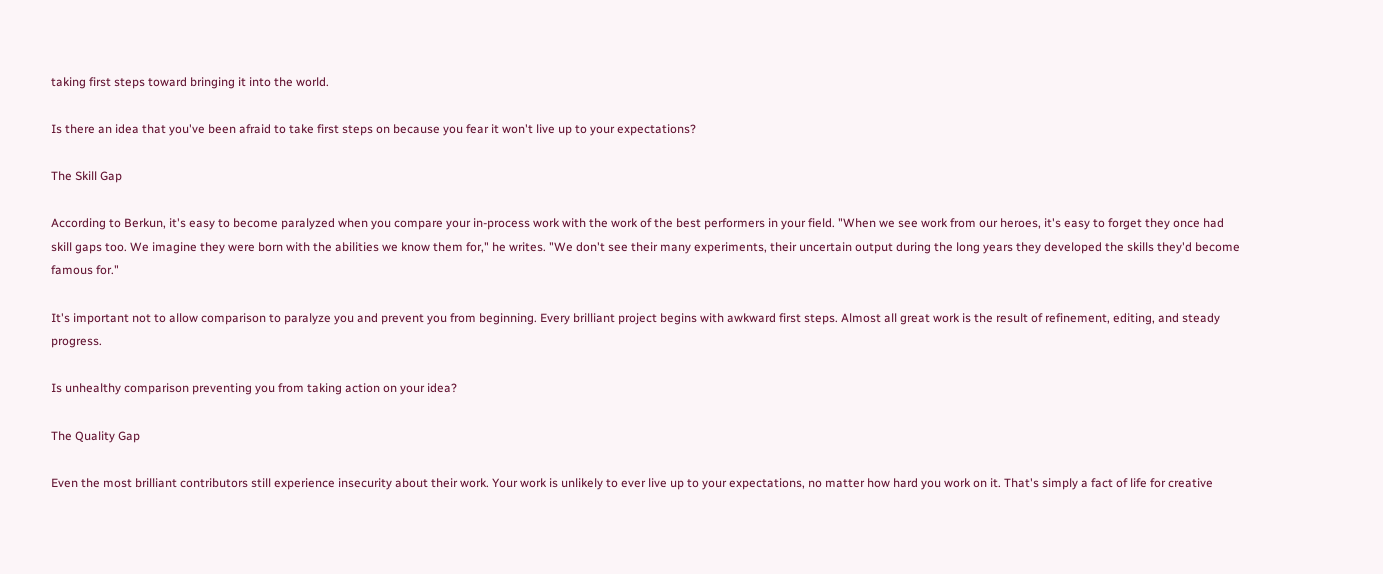taking first steps toward bringing it into the world.

Is there an idea that you've been afraid to take first steps on because you fear it won't live up to your expectations?

The Skill Gap

According to Berkun, it's easy to become paralyzed when you compare your in-process work with the work of the best performers in your field. "When we see work from our heroes, it's easy to forget they once had skill gaps too. We imagine they were born with the abilities we know them for," he writes. "We don't see their many experiments, their uncertain output during the long years they developed the skills they'd become famous for."

It's important not to allow comparison to paralyze you and prevent you from beginning. Every brilliant project begins with awkward first steps. Almost all great work is the result of refinement, editing, and steady progress.

Is unhealthy comparison preventing you from taking action on your idea?

The Quality Gap

Even the most brilliant contributors still experience insecurity about their work. Your work is unlikely to ever live up to your expectations, no matter how hard you work on it. That's simply a fact of life for creative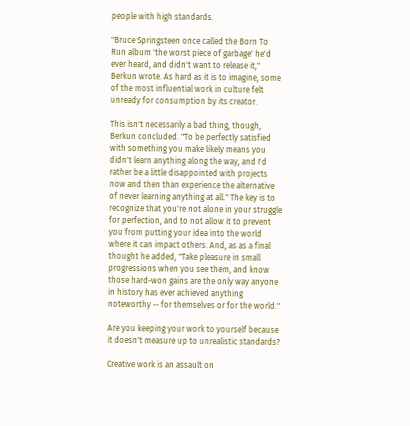people with high standards.

"Bruce Springsteen once called the Born To Run album 'the worst piece of garbage' he'd ever heard, and didn't want to release it," Berkun wrote. As hard as it is to imagine, some of the most influential work in culture felt unready for consumption by its creator.

This isn't necessarily a bad thing, though, Berkun concluded. "To be perfectly satisfied with something you make likely means you didn't learn anything along the way, and I'd rather be a little disappointed with projects now and then than experience the alternative of never learning anything at all." The key is to recognize that you're not alone in your struggle for perfection, and to not allow it to prevent you from putting your idea into the world where it can impact others. And, as as a final thought he added, "Take pleasure in small progressions when you see them, and know those hard-won gains are the only way anyone in history has ever achieved anything noteworthy -- for themselves or for the world."

Are you keeping your work to yourself because it doesn't measure up to unrealistic standards?

Creative work is an assault on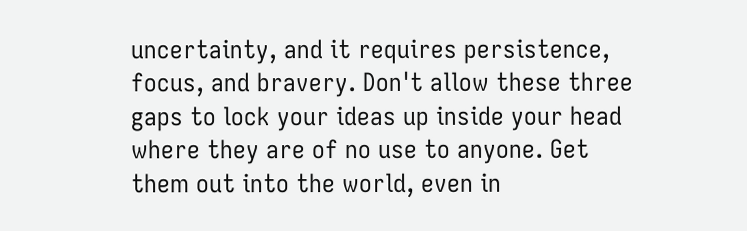uncertainty, and it requires persistence, focus, and bravery. Don't allow these three gaps to lock your ideas up inside your head where they are of no use to anyone. Get them out into the world, even in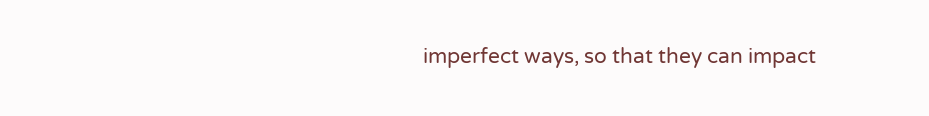imperfect ways, so that they can impact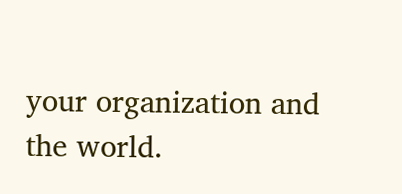your organization and the world.